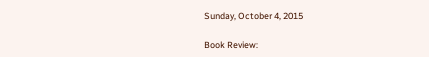Sunday, October 4, 2015

Book Review: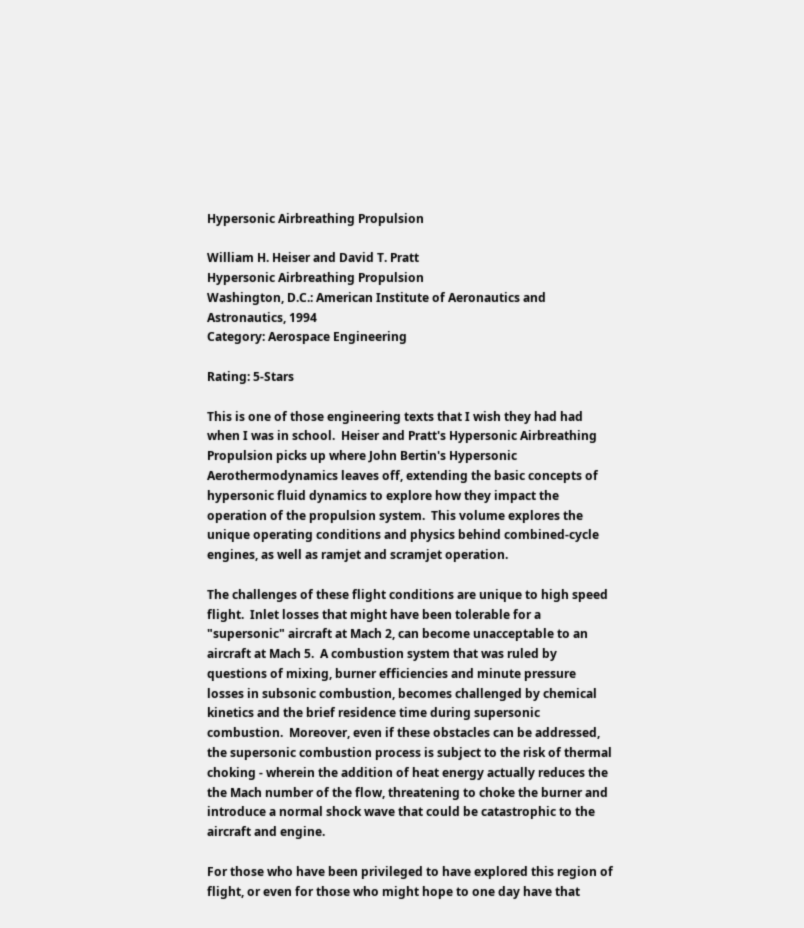Hypersonic Airbreathing Propulsion

William H. Heiser and David T. Pratt
Hypersonic Airbreathing Propulsion
Washington, D.C.: American Institute of Aeronautics and Astronautics, 1994
Category: Aerospace Engineering

Rating: 5-Stars

This is one of those engineering texts that I wish they had had when I was in school.  Heiser and Pratt's Hypersonic Airbreathing Propulsion picks up where John Bertin's Hypersonic Aerothermodynamics leaves off, extending the basic concepts of hypersonic fluid dynamics to explore how they impact the operation of the propulsion system.  This volume explores the unique operating conditions and physics behind combined-cycle engines, as well as ramjet and scramjet operation.

The challenges of these flight conditions are unique to high speed flight.  Inlet losses that might have been tolerable for a "supersonic" aircraft at Mach 2, can become unacceptable to an aircraft at Mach 5.  A combustion system that was ruled by questions of mixing, burner efficiencies and minute pressure losses in subsonic combustion, becomes challenged by chemical kinetics and the brief residence time during supersonic combustion.  Moreover, even if these obstacles can be addressed, the supersonic combustion process is subject to the risk of thermal choking - wherein the addition of heat energy actually reduces the the Mach number of the flow, threatening to choke the burner and introduce a normal shock wave that could be catastrophic to the aircraft and engine.

For those who have been privileged to have explored this region of flight, or even for those who might hope to one day have that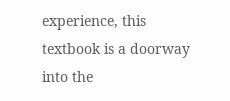experience, this textbook is a doorway into the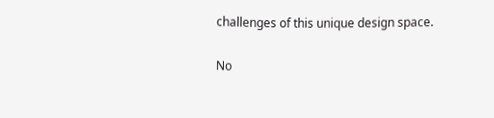challenges of this unique design space.

No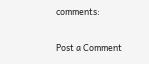comments:

Post a Comment